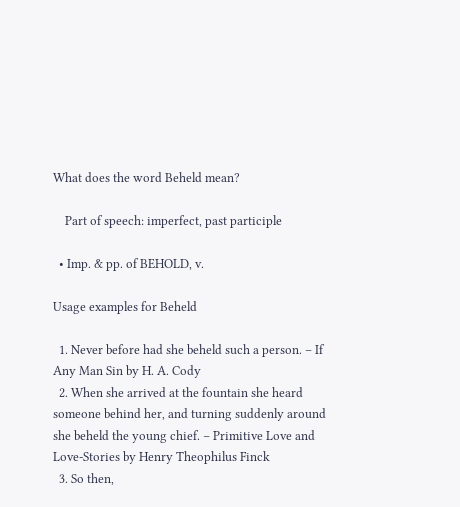What does the word Beheld mean?

    Part of speech: imperfect, past participle

  • Imp. & pp. of BEHOLD, v.

Usage examples for Beheld

  1. Never before had she beheld such a person. – If Any Man Sin by H. A. Cody
  2. When she arrived at the fountain she heard someone behind her, and turning suddenly around she beheld the young chief. – Primitive Love and Love-Stories by Henry Theophilus Finck
  3. So then,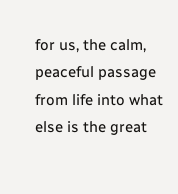for us, the calm, peaceful passage from life into what else is the great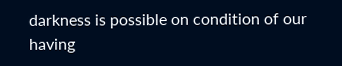darkness is possible on condition of our having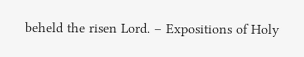beheld the risen Lord. – Expositions of Holy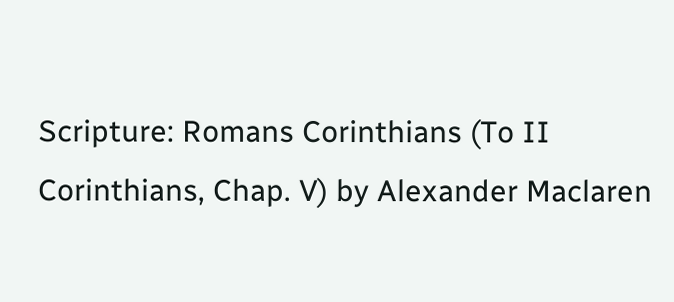Scripture: Romans Corinthians (To II Corinthians, Chap. V) by Alexander Maclaren